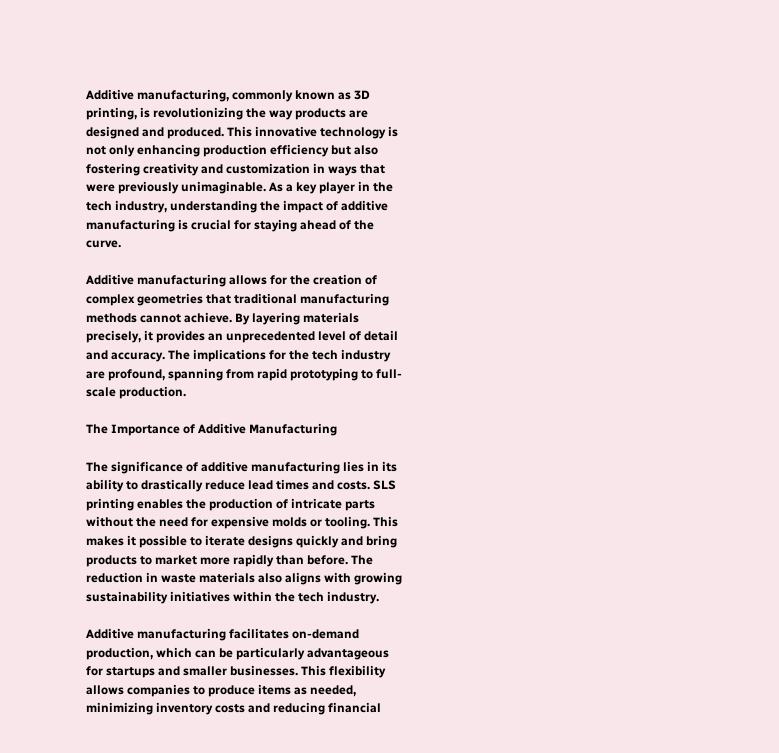Additive manufacturing, commonly known as 3D printing, is revolutionizing the way products are designed and produced. This innovative technology is not only enhancing production efficiency but also fostering creativity and customization in ways that were previously unimaginable. As a key player in the tech industry, understanding the impact of additive manufacturing is crucial for staying ahead of the curve.

Additive manufacturing allows for the creation of complex geometries that traditional manufacturing methods cannot achieve. By layering materials precisely, it provides an unprecedented level of detail and accuracy. The implications for the tech industry are profound, spanning from rapid prototyping to full-scale production.

The Importance of Additive Manufacturing

The significance of additive manufacturing lies in its ability to drastically reduce lead times and costs. SLS printing enables the production of intricate parts without the need for expensive molds or tooling. This makes it possible to iterate designs quickly and bring products to market more rapidly than before. The reduction in waste materials also aligns with growing sustainability initiatives within the tech industry.

Additive manufacturing facilitates on-demand production, which can be particularly advantageous for startups and smaller businesses. This flexibility allows companies to produce items as needed, minimizing inventory costs and reducing financial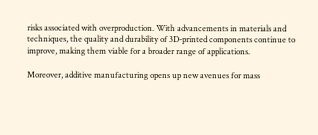risks associated with overproduction. With advancements in materials and techniques, the quality and durability of 3D-printed components continue to improve, making them viable for a broader range of applications.

Moreover, additive manufacturing opens up new avenues for mass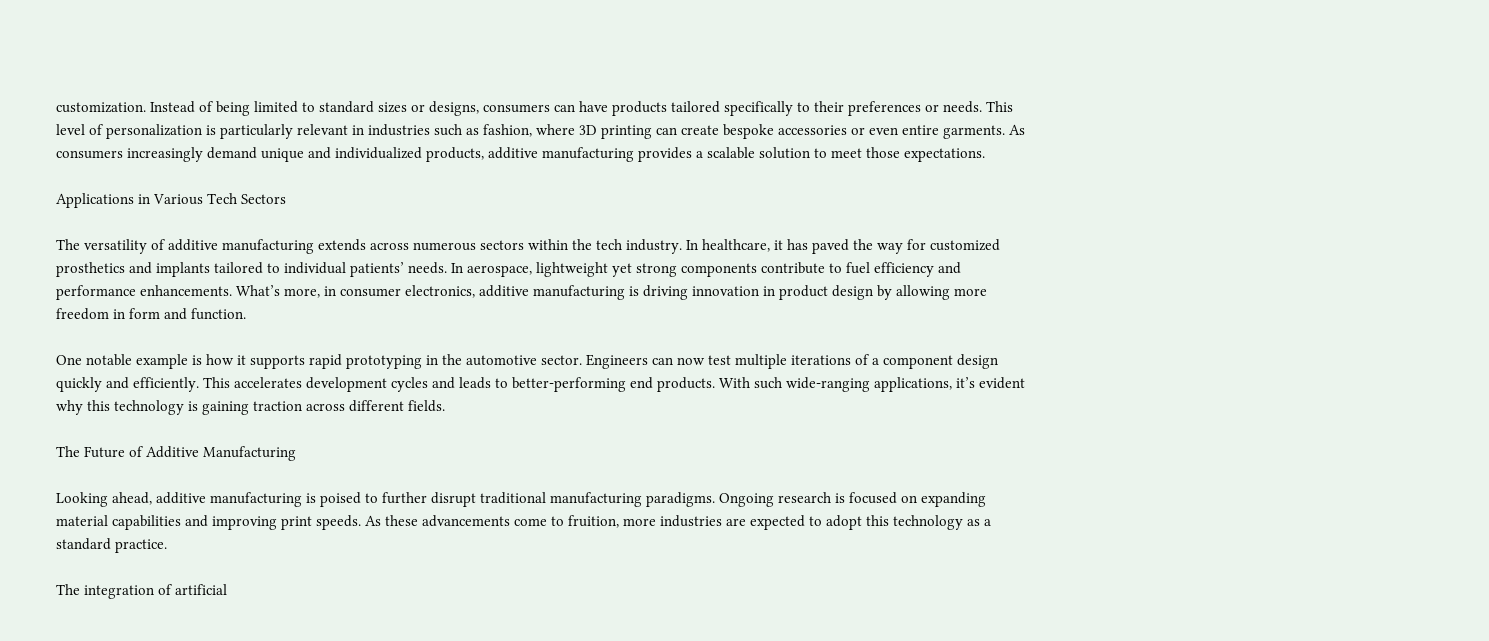customization. Instead of being limited to standard sizes or designs, consumers can have products tailored specifically to their preferences or needs. This level of personalization is particularly relevant in industries such as fashion, where 3D printing can create bespoke accessories or even entire garments. As consumers increasingly demand unique and individualized products, additive manufacturing provides a scalable solution to meet those expectations.

Applications in Various Tech Sectors

The versatility of additive manufacturing extends across numerous sectors within the tech industry. In healthcare, it has paved the way for customized prosthetics and implants tailored to individual patients’ needs. In aerospace, lightweight yet strong components contribute to fuel efficiency and performance enhancements. What’s more, in consumer electronics, additive manufacturing is driving innovation in product design by allowing more freedom in form and function.

One notable example is how it supports rapid prototyping in the automotive sector. Engineers can now test multiple iterations of a component design quickly and efficiently. This accelerates development cycles and leads to better-performing end products. With such wide-ranging applications, it’s evident why this technology is gaining traction across different fields.

The Future of Additive Manufacturing

Looking ahead, additive manufacturing is poised to further disrupt traditional manufacturing paradigms. Ongoing research is focused on expanding material capabilities and improving print speeds. As these advancements come to fruition, more industries are expected to adopt this technology as a standard practice.

The integration of artificial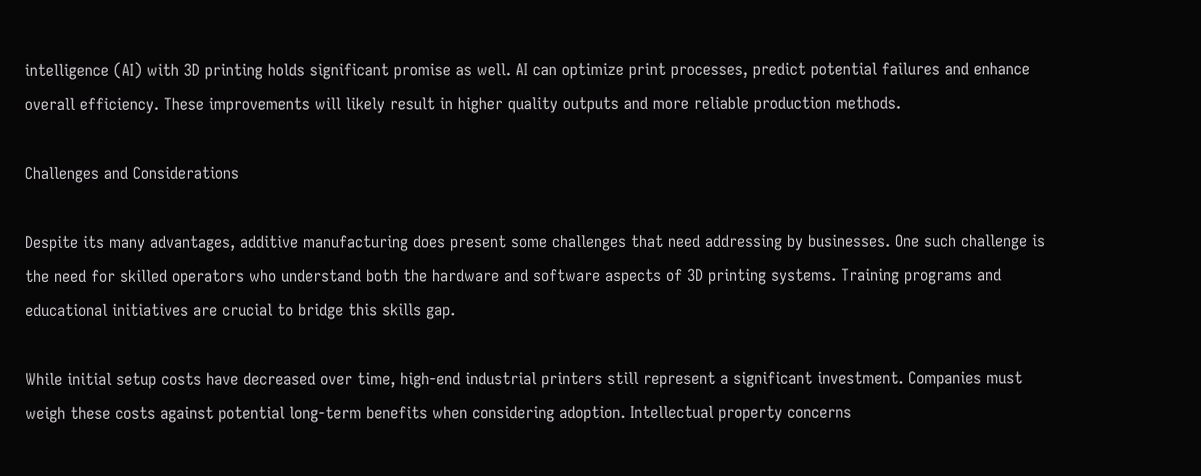intelligence (AI) with 3D printing holds significant promise as well. AI can optimize print processes, predict potential failures and enhance overall efficiency. These improvements will likely result in higher quality outputs and more reliable production methods.

Challenges and Considerations

Despite its many advantages, additive manufacturing does present some challenges that need addressing by businesses. One such challenge is the need for skilled operators who understand both the hardware and software aspects of 3D printing systems. Training programs and educational initiatives are crucial to bridge this skills gap.

While initial setup costs have decreased over time, high-end industrial printers still represent a significant investment. Companies must weigh these costs against potential long-term benefits when considering adoption. Intellectual property concerns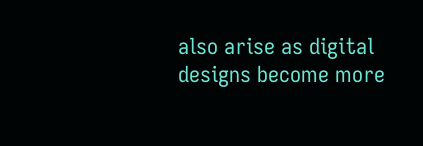also arise as digital designs become more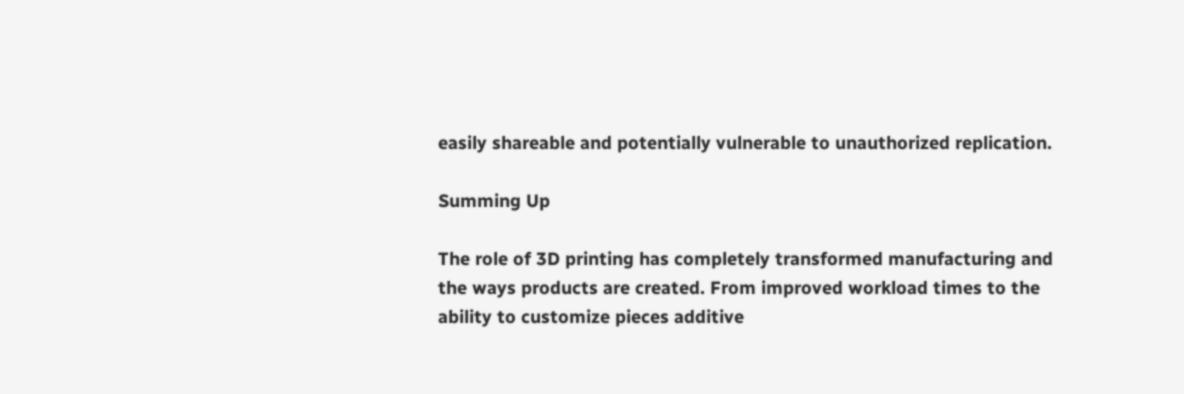easily shareable and potentially vulnerable to unauthorized replication.

Summing Up

The role of 3D printing has completely transformed manufacturing and the ways products are created. From improved workload times to the ability to customize pieces additive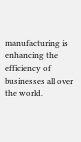manufacturing is enhancing the efficiency of businesses all over the world.